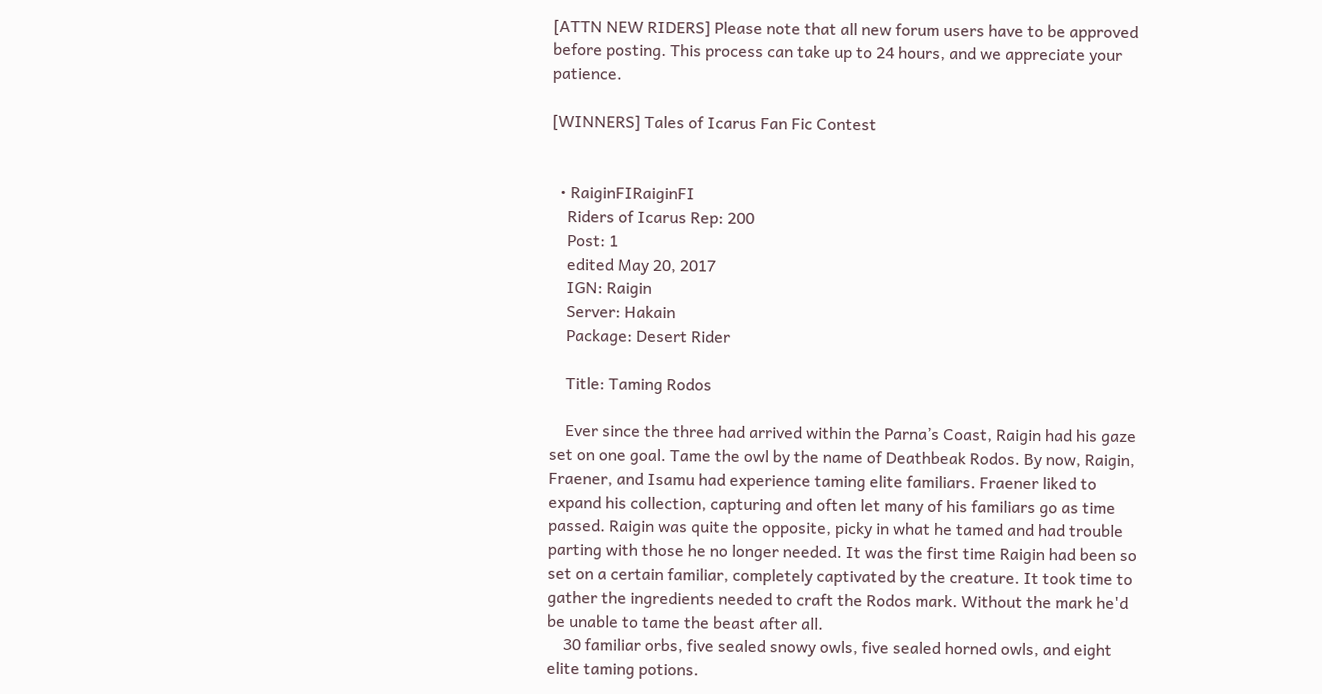[ATTN NEW RIDERS] Please note that all new forum users have to be approved before posting. This process can take up to 24 hours, and we appreciate your patience.

[WINNERS] Tales of Icarus Fan Fic Contest


  • RaiginFIRaiginFI
    Riders of Icarus Rep: 200
    Post: 1
    edited May 20, 2017
    IGN: Raigin
    Server: Hakain
    Package: Desert Rider

    Title: Taming Rodos

    Ever since the three had arrived within the Parna’s Coast, Raigin had his gaze set on one goal. Tame the owl by the name of Deathbeak Rodos. By now, Raigin, Fraener, and Isamu had experience taming elite familiars. Fraener liked to expand his collection, capturing and often let many of his familiars go as time passed. Raigin was quite the opposite, picky in what he tamed and had trouble parting with those he no longer needed. It was the first time Raigin had been so set on a certain familiar, completely captivated by the creature. It took time to gather the ingredients needed to craft the Rodos mark. Without the mark he'd be unable to tame the beast after all.
    30 familiar orbs, five sealed snowy owls, five sealed horned owls, and eight elite taming potions.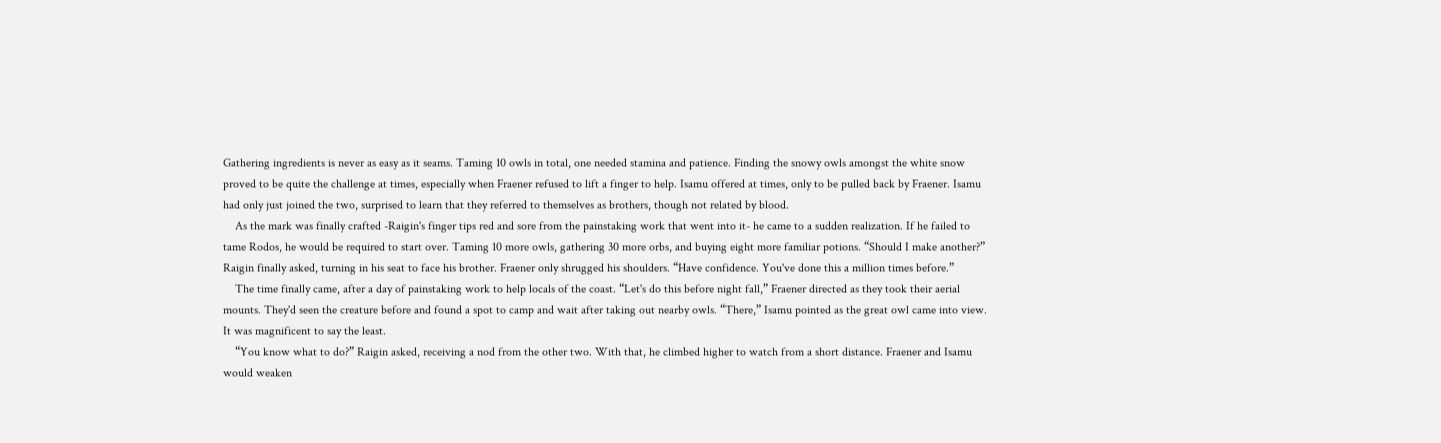Gathering ingredients is never as easy as it seams. Taming 10 owls in total, one needed stamina and patience. Finding the snowy owls amongst the white snow proved to be quite the challenge at times, especially when Fraener refused to lift a finger to help. Isamu offered at times, only to be pulled back by Fraener. Isamu had only just joined the two, surprised to learn that they referred to themselves as brothers, though not related by blood.
    As the mark was finally crafted -Raigin's finger tips red and sore from the painstaking work that went into it- he came to a sudden realization. If he failed to tame Rodos, he would be required to start over. Taming 10 more owls, gathering 30 more orbs, and buying eight more familiar potions. “Should I make another?” Raigin finally asked, turning in his seat to face his brother. Fraener only shrugged his shoulders. “Have confidence. You've done this a million times before.”
    The time finally came, after a day of painstaking work to help locals of the coast. “Let's do this before night fall,” Fraener directed as they took their aerial mounts. They'd seen the creature before and found a spot to camp and wait after taking out nearby owls. “There,” Isamu pointed as the great owl came into view. It was magnificent to say the least.
    “You know what to do?” Raigin asked, receiving a nod from the other two. With that, he climbed higher to watch from a short distance. Fraener and Isamu would weaken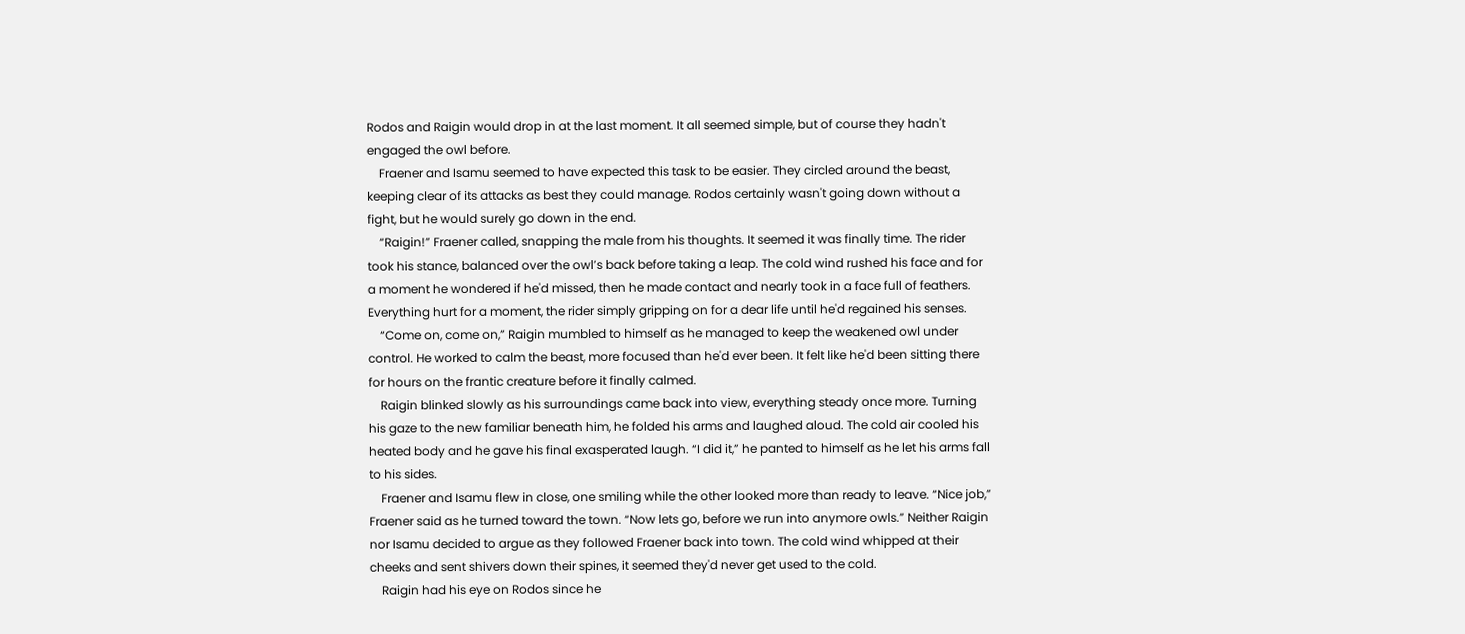Rodos and Raigin would drop in at the last moment. It all seemed simple, but of course they hadn't engaged the owl before.
    Fraener and Isamu seemed to have expected this task to be easier. They circled around the beast, keeping clear of its attacks as best they could manage. Rodos certainly wasn't going down without a fight, but he would surely go down in the end.
    “Raigin!” Fraener called, snapping the male from his thoughts. It seemed it was finally time. The rider took his stance, balanced over the owl’s back before taking a leap. The cold wind rushed his face and for a moment he wondered if he'd missed, then he made contact and nearly took in a face full of feathers. Everything hurt for a moment, the rider simply gripping on for a dear life until he'd regained his senses.
    “Come on, come on,” Raigin mumbled to himself as he managed to keep the weakened owl under control. He worked to calm the beast, more focused than he'd ever been. It felt like he'd been sitting there for hours on the frantic creature before it finally calmed.
    Raigin blinked slowly as his surroundings came back into view, everything steady once more. Turning his gaze to the new familiar beneath him, he folded his arms and laughed aloud. The cold air cooled his heated body and he gave his final exasperated laugh. “I did it,” he panted to himself as he let his arms fall to his sides.
    Fraener and Isamu flew in close, one smiling while the other looked more than ready to leave. “Nice job,” Fraener said as he turned toward the town. “Now lets go, before we run into anymore owls.” Neither Raigin nor Isamu decided to argue as they followed Fraener back into town. The cold wind whipped at their cheeks and sent shivers down their spines, it seemed they'd never get used to the cold.
    Raigin had his eye on Rodos since he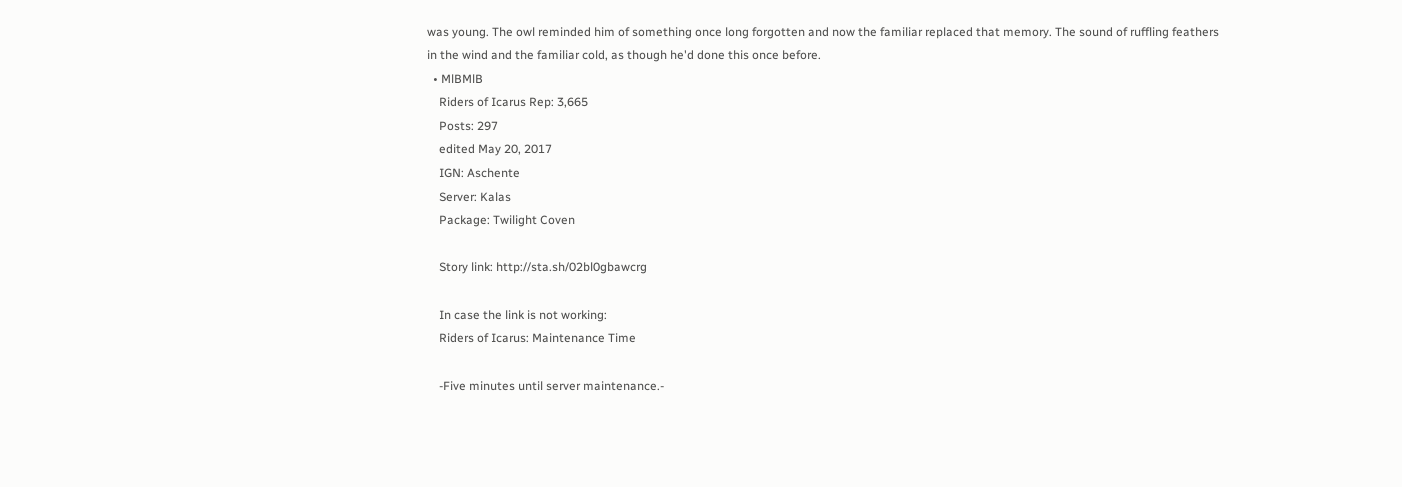was young. The owl reminded him of something once long forgotten and now the familiar replaced that memory. The sound of ruffling feathers in the wind and the familiar cold, as though he'd done this once before.
  • MlBMlB
    Riders of Icarus Rep: 3,665
    Posts: 297
    edited May 20, 2017
    IGN: Aschente
    Server: Kalas
    Package: Twilight Coven

    Story link: http://sta.sh/02bl0gbawcrg

    In case the link is not working:
    Riders of Icarus: Maintenance Time

    -Five minutes until server maintenance.-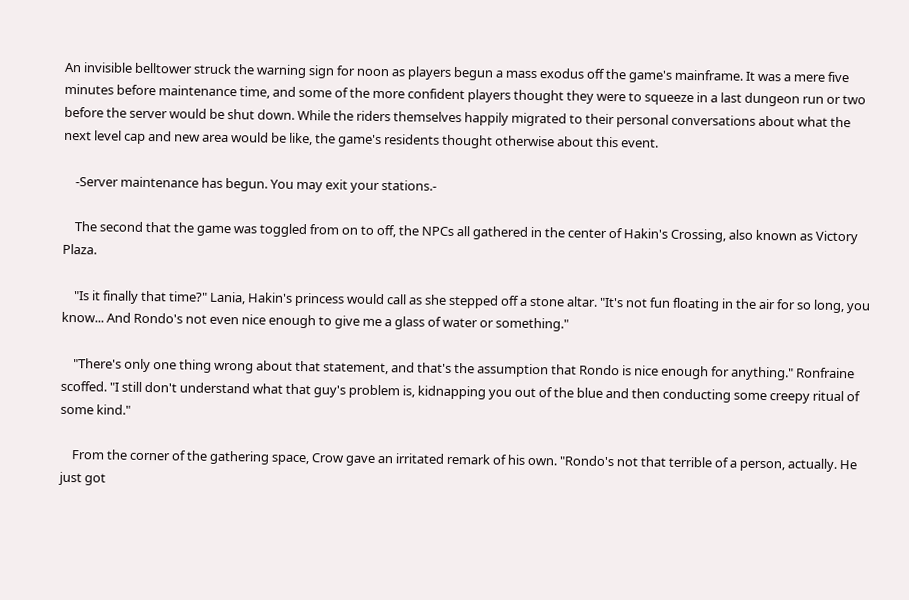An invisible belltower struck the warning sign for noon as players begun a mass exodus off the game's mainframe. It was a mere five minutes before maintenance time, and some of the more confident players thought they were to squeeze in a last dungeon run or two before the server would be shut down. While the riders themselves happily migrated to their personal conversations about what the next level cap and new area would be like, the game's residents thought otherwise about this event.

    -Server maintenance has begun. You may exit your stations.-

    The second that the game was toggled from on to off, the NPCs all gathered in the center of Hakin's Crossing, also known as Victory Plaza.

    "Is it finally that time?" Lania, Hakin's princess would call as she stepped off a stone altar. "It's not fun floating in the air for so long, you know... And Rondo's not even nice enough to give me a glass of water or something."

    "There's only one thing wrong about that statement, and that's the assumption that Rondo is nice enough for anything." Ronfraine scoffed. "I still don't understand what that guy's problem is, kidnapping you out of the blue and then conducting some creepy ritual of some kind."

    From the corner of the gathering space, Crow gave an irritated remark of his own. "Rondo's not that terrible of a person, actually. He just got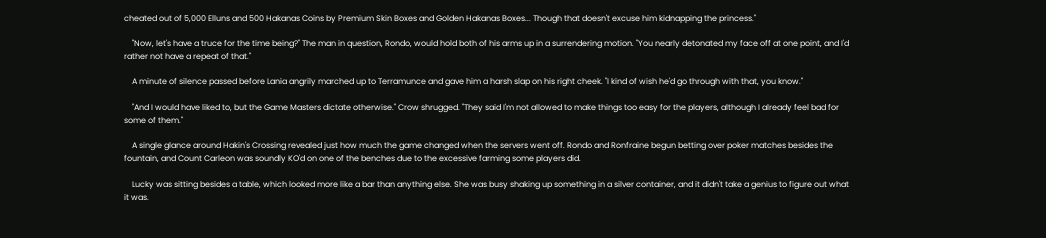cheated out of 5,000 Elluns and 500 Hakanas Coins by Premium Skin Boxes and Golden Hakanas Boxes... Though that doesn't excuse him kidnapping the princess."

    "Now, let's have a truce for the time being?" The man in question, Rondo, would hold both of his arms up in a surrendering motion. "You nearly detonated my face off at one point, and I'd rather not have a repeat of that."

    A minute of silence passed before Lania angrily marched up to Terramunce and gave him a harsh slap on his right cheek. "I kind of wish he'd go through with that, you know."

    "And I would have liked to, but the Game Masters dictate otherwise." Crow shrugged. "They said I'm not allowed to make things too easy for the players, although I already feel bad for some of them."

    A single glance around Hakin's Crossing revealed just how much the game changed when the servers went off. Rondo and Ronfraine begun betting over poker matches besides the fountain, and Count Carleon was soundly KO'd on one of the benches due to the excessive farming some players did.

    Lucky was sitting besides a table, which looked more like a bar than anything else. She was busy shaking up something in a silver container, and it didn't take a genius to figure out what it was.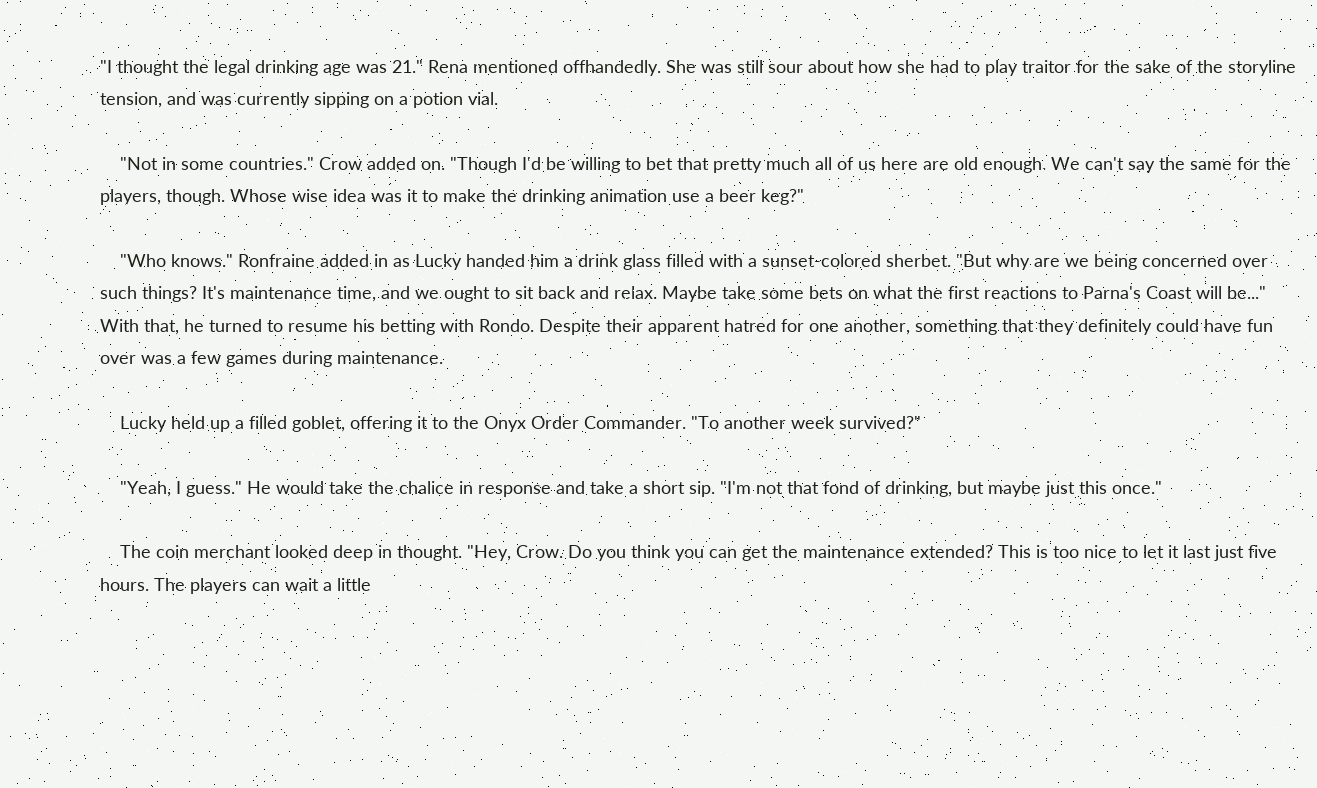"I thought the legal drinking age was 21." Rena mentioned offhandedly. She was still sour about how she had to play traitor for the sake of the storyline tension, and was currently sipping on a potion vial.

    "Not in some countries." Crow added on. "Though I'd be willing to bet that pretty much all of us here are old enough. We can't say the same for the players, though. Whose wise idea was it to make the drinking animation use a beer keg?"

    "Who knows." Ronfraine added in as Lucky handed him a drink glass filled with a sunset-colored sherbet. "But why are we being concerned over such things? It's maintenance time, and we ought to sit back and relax. Maybe take some bets on what the first reactions to Parna's Coast will be..." With that, he turned to resume his betting with Rondo. Despite their apparent hatred for one another, something that they definitely could have fun over was a few games during maintenance.

    Lucky held up a filled goblet, offering it to the Onyx Order Commander. "To another week survived?"

    "Yeah, I guess." He would take the chalice in response and take a short sip. "I'm not that fond of drinking, but maybe just this once."

    The coin merchant looked deep in thought. "Hey, Crow. Do you think you can get the maintenance extended? This is too nice to let it last just five hours. The players can wait a little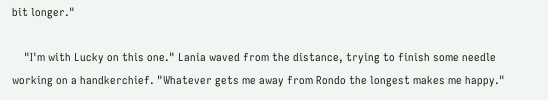bit longer."

    "I'm with Lucky on this one." Lania waved from the distance, trying to finish some needle working on a handkerchief. "Whatever gets me away from Rondo the longest makes me happy."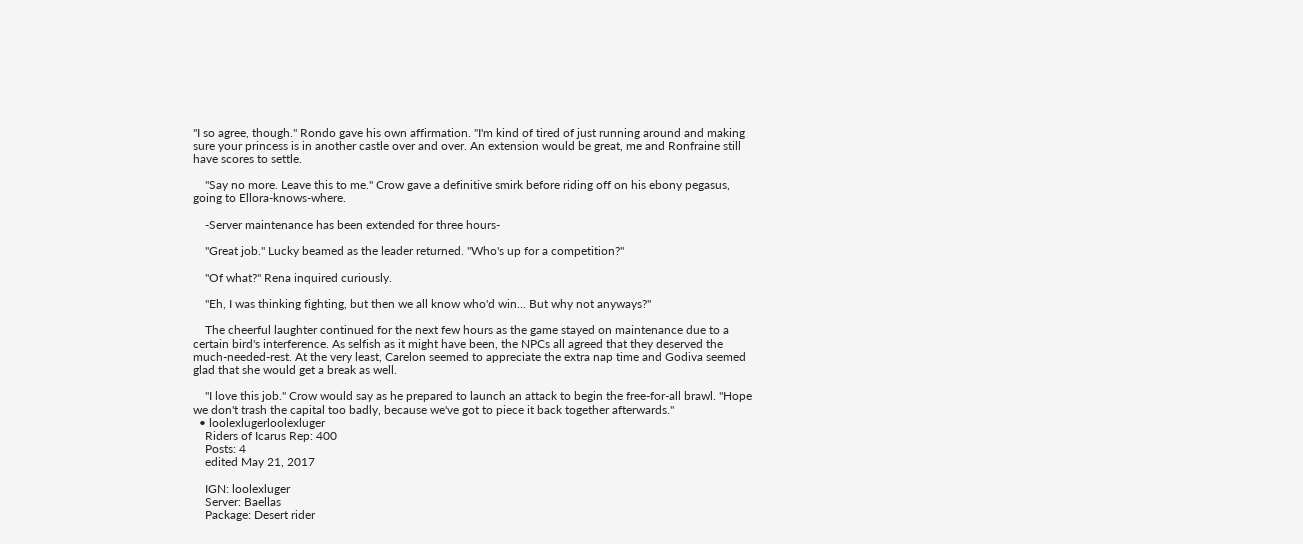"I so agree, though." Rondo gave his own affirmation. "I'm kind of tired of just running around and making sure your princess is in another castle over and over. An extension would be great, me and Ronfraine still have scores to settle.

    "Say no more. Leave this to me." Crow gave a definitive smirk before riding off on his ebony pegasus, going to Ellora-knows-where.

    -Server maintenance has been extended for three hours-

    "Great job." Lucky beamed as the leader returned. "Who's up for a competition?"

    "Of what?" Rena inquired curiously.

    "Eh, I was thinking fighting, but then we all know who'd win... But why not anyways?"

    The cheerful laughter continued for the next few hours as the game stayed on maintenance due to a certain bird's interference. As selfish as it might have been, the NPCs all agreed that they deserved the much-needed-rest. At the very least, Carelon seemed to appreciate the extra nap time and Godiva seemed glad that she would get a break as well.

    "I love this job." Crow would say as he prepared to launch an attack to begin the free-for-all brawl. "Hope we don't trash the capital too badly, because we've got to piece it back together afterwards."
  • loolexlugerloolexluger
    Riders of Icarus Rep: 400
    Posts: 4
    edited May 21, 2017

    IGN: loolexluger
    Server: Baellas
    Package: Desert rider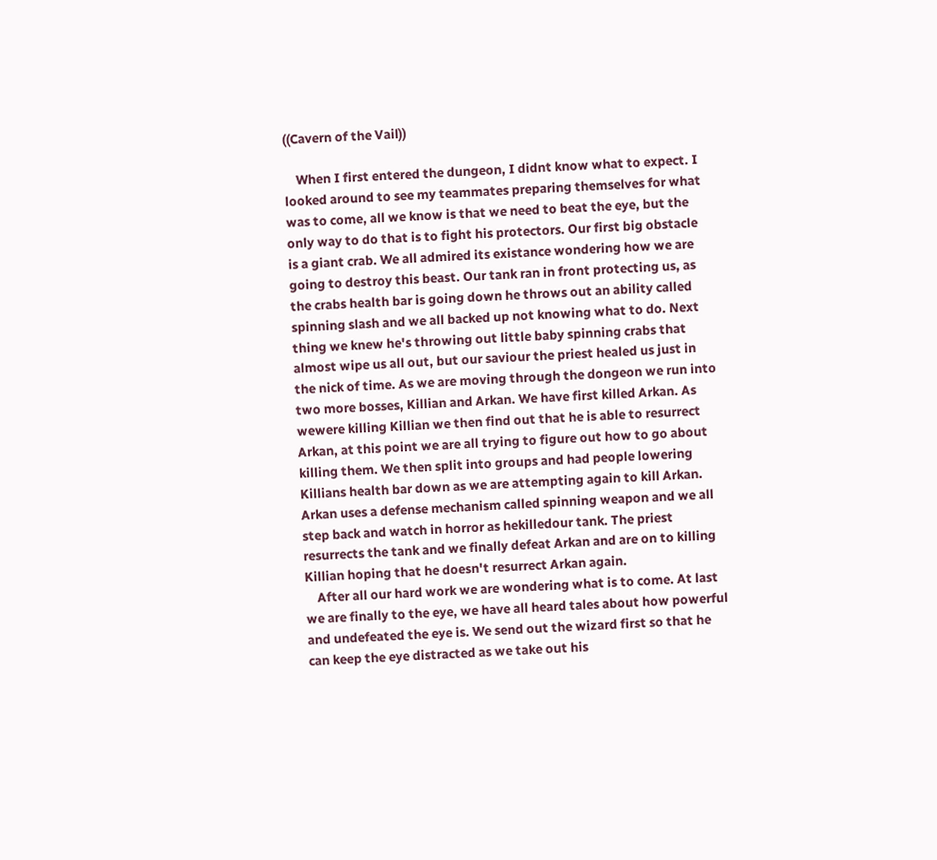((Cavern of the Vail))

    When I first entered the dungeon, I didnt know what to expect. I looked around to see my teammates preparing themselves for what was to come, all we know is that we need to beat the eye, but the only way to do that is to fight his protectors. Our first big obstacle is a giant crab. We all admired its existance wondering how we are going to destroy this beast. Our tank ran in front protecting us, as the crabs health bar is going down he throws out an ability called spinning slash and we all backed up not knowing what to do. Next thing we knew he's throwing out little baby spinning crabs that almost wipe us all out, but our saviour the priest healed us just in the nick of time. As we are moving through the dongeon we run into two more bosses, Killian and Arkan. We have first killed Arkan. As wewere killing Killian we then find out that he is able to resurrect Arkan, at this point we are all trying to figure out how to go about killing them. We then split into groups and had people lowering Killians health bar down as we are attempting again to kill Arkan. Arkan uses a defense mechanism called spinning weapon and we all step back and watch in horror as hekilledour tank. The priest resurrects the tank and we finally defeat Arkan and are on to killing Killian hoping that he doesn't resurrect Arkan again.
    After all our hard work we are wondering what is to come. At last we are finally to the eye, we have all heard tales about how powerful and undefeated the eye is. We send out the wizard first so that he can keep the eye distracted as we take out his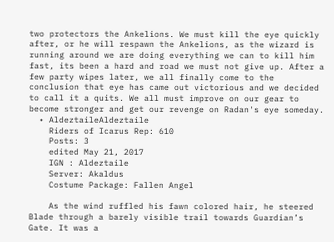two protectors the Ankelions. We must kill the eye quickly after, or he will respawn the Ankelions, as the wizard is running around we are doing everything we can to kill him fast, its been a hard and road we must not give up. After a few party wipes later, we all finally come to the conclusion that eye has came out victorious and we decided to call it a quits. We all must improve on our gear to become stronger and get our revenge on Radan's eye someday.
  • AldeztaileAldeztaile
    Riders of Icarus Rep: 610
    Posts: 3
    edited May 21, 2017
    IGN : Aldeztaile
    Server: Akaldus
    Costume Package: Fallen Angel

    As the wind ruffled his fawn colored hair, he steered Blade through a barely visible trail towards Guardian’s Gate. It was a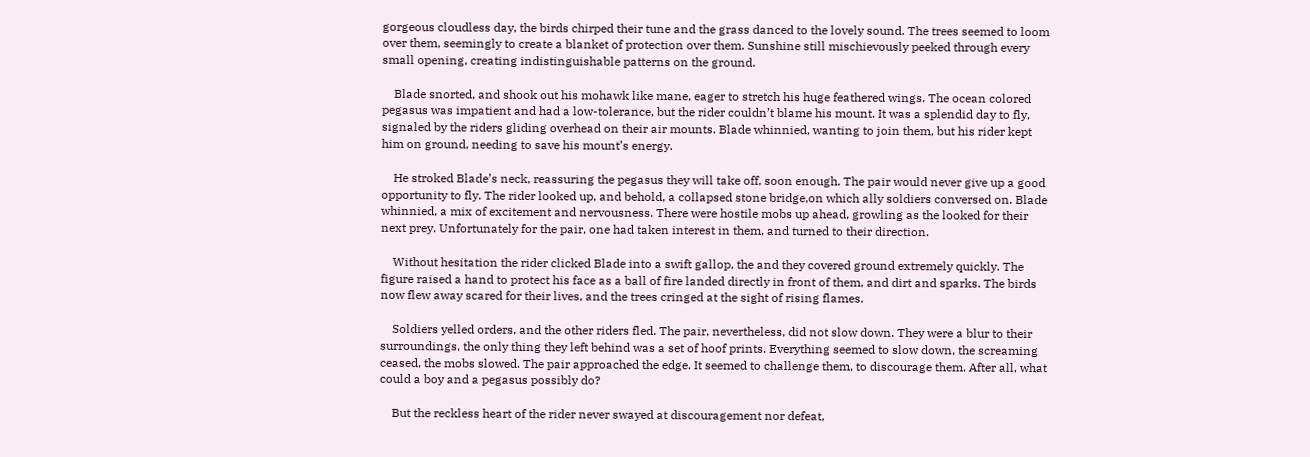gorgeous cloudless day, the birds chirped their tune and the grass danced to the lovely sound. The trees seemed to loom over them, seemingly to create a blanket of protection over them. Sunshine still mischievously peeked through every small opening, creating indistinguishable patterns on the ground.

    Blade snorted, and shook out his mohawk like mane, eager to stretch his huge feathered wings. The ocean colored pegasus was impatient and had a low-tolerance, but the rider couldn’t blame his mount. It was a splendid day to fly, signaled by the riders gliding overhead on their air mounts. Blade whinnied, wanting to join them, but his rider kept him on ground, needing to save his mount’s energy.

    He stroked Blade’s neck, reassuring the pegasus they will take off, soon enough. The pair would never give up a good opportunity to fly. The rider looked up, and behold, a collapsed stone bridge,on which ally soldiers conversed on. Blade whinnied, a mix of excitement and nervousness. There were hostile mobs up ahead, growling as the looked for their next prey. Unfortunately for the pair, one had taken interest in them, and turned to their direction.

    Without hesitation the rider clicked Blade into a swift gallop, the and they covered ground extremely quickly. The figure raised a hand to protect his face as a ball of fire landed directly in front of them, and dirt and sparks. The birds now flew away scared for their lives, and the trees cringed at the sight of rising flames.

    Soldiers yelled orders, and the other riders fled. The pair, nevertheless, did not slow down. They were a blur to their surroundings, the only thing they left behind was a set of hoof prints. Everything seemed to slow down, the screaming ceased, the mobs slowed. The pair approached the edge. It seemed to challenge them, to discourage them. After all, what could a boy and a pegasus possibly do?

    But the reckless heart of the rider never swayed at discouragement nor defeat,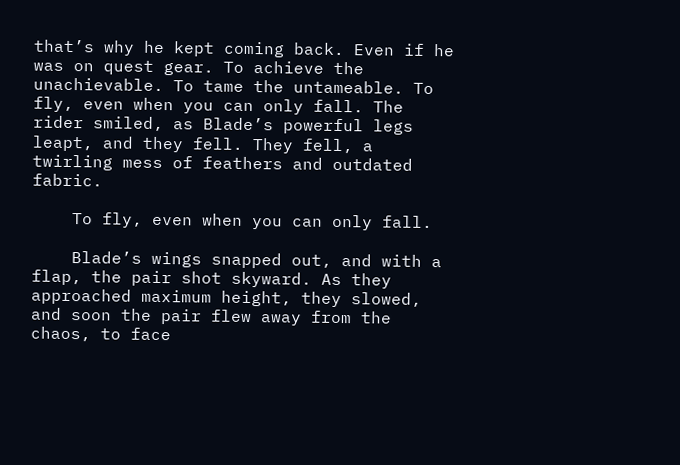that’s why he kept coming back. Even if he was on quest gear. To achieve the unachievable. To tame the untameable. To fly, even when you can only fall. The rider smiled, as Blade’s powerful legs leapt, and they fell. They fell, a twirling mess of feathers and outdated fabric.

    To fly, even when you can only fall.

    Blade’s wings snapped out, and with a flap, the pair shot skyward. As they approached maximum height, they slowed, and soon the pair flew away from the chaos, to face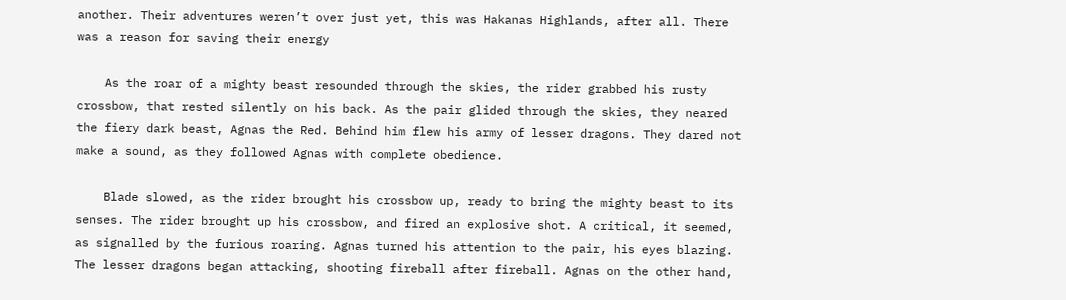another. Their adventures weren’t over just yet, this was Hakanas Highlands, after all. There was a reason for saving their energy

    As the roar of a mighty beast resounded through the skies, the rider grabbed his rusty crossbow, that rested silently on his back. As the pair glided through the skies, they neared the fiery dark beast, Agnas the Red. Behind him flew his army of lesser dragons. They dared not make a sound, as they followed Agnas with complete obedience.

    Blade slowed, as the rider brought his crossbow up, ready to bring the mighty beast to its senses. The rider brought up his crossbow, and fired an explosive shot. A critical, it seemed, as signalled by the furious roaring. Agnas turned his attention to the pair, his eyes blazing. The lesser dragons began attacking, shooting fireball after fireball. Agnas on the other hand,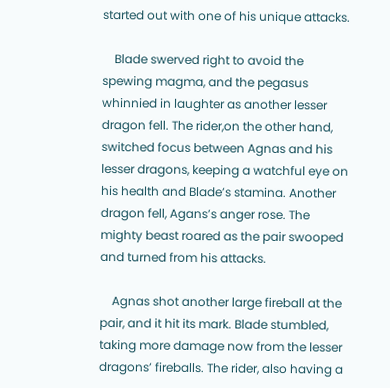started out with one of his unique attacks.

    Blade swerved right to avoid the spewing magma, and the pegasus whinnied in laughter as another lesser dragon fell. The rider,on the other hand, switched focus between Agnas and his lesser dragons, keeping a watchful eye on his health and Blade’s stamina. Another dragon fell, Agans’s anger rose. The mighty beast roared as the pair swooped and turned from his attacks.

    Agnas shot another large fireball at the pair, and it hit its mark. Blade stumbled, taking more damage now from the lesser dragons’ fireballs. The rider, also having a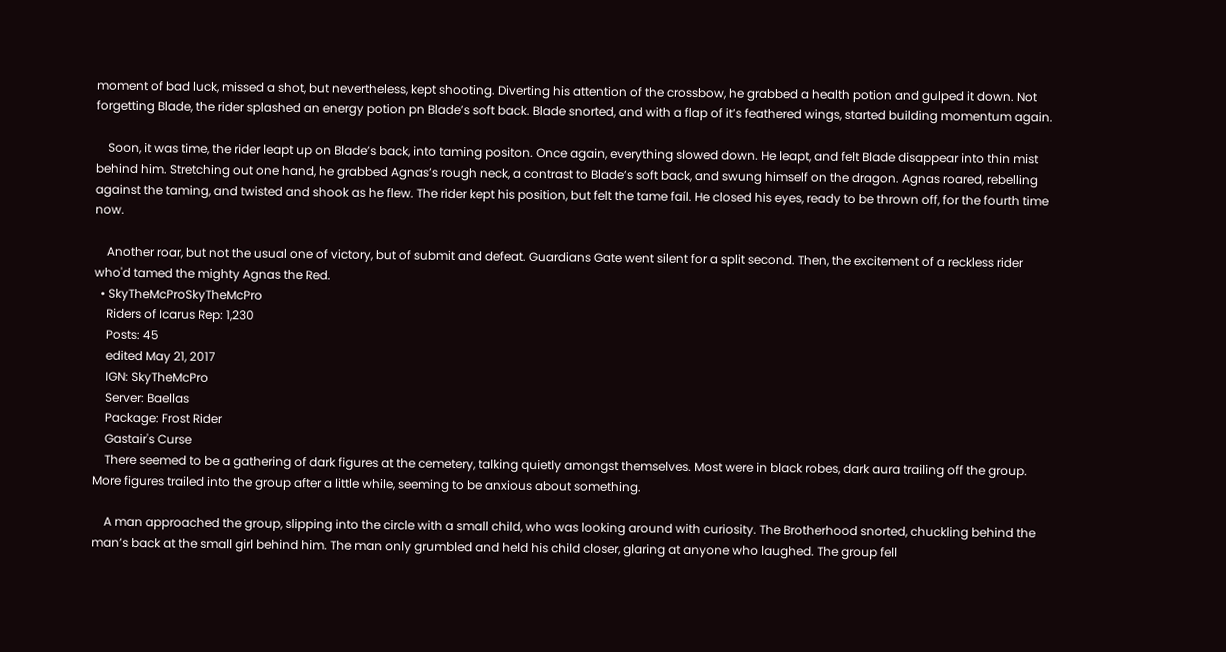moment of bad luck, missed a shot, but nevertheless, kept shooting. Diverting his attention of the crossbow, he grabbed a health potion and gulped it down. Not forgetting Blade, the rider splashed an energy potion pn Blade’s soft back. Blade snorted, and with a flap of it’s feathered wings, started building momentum again.

    Soon, it was time, the rider leapt up on Blade’s back, into taming positon. Once again, everything slowed down. He leapt, and felt Blade disappear into thin mist behind him. Stretching out one hand, he grabbed Agnas’s rough neck, a contrast to Blade’s soft back, and swung himself on the dragon. Agnas roared, rebelling against the taming, and twisted and shook as he flew. The rider kept his position, but felt the tame fail. He closed his eyes, ready to be thrown off, for the fourth time now.

    Another roar, but not the usual one of victory, but of submit and defeat. Guardians Gate went silent for a split second. Then, the excitement of a reckless rider who'd tamed the mighty Agnas the Red.
  • SkyTheMcProSkyTheMcPro
    Riders of Icarus Rep: 1,230
    Posts: 45
    edited May 21, 2017
    IGN: SkyTheMcPro
    Server: Baellas
    Package: Frost Rider
    Gastair's Curse
    There seemed to be a gathering of dark figures at the cemetery, talking quietly amongst themselves. Most were in black robes, dark aura trailing off the group. More figures trailed into the group after a little while, seeming to be anxious about something.

    A man approached the group, slipping into the circle with a small child, who was looking around with curiosity. The Brotherhood snorted, chuckling behind the man’s back at the small girl behind him. The man only grumbled and held his child closer, glaring at anyone who laughed. The group fell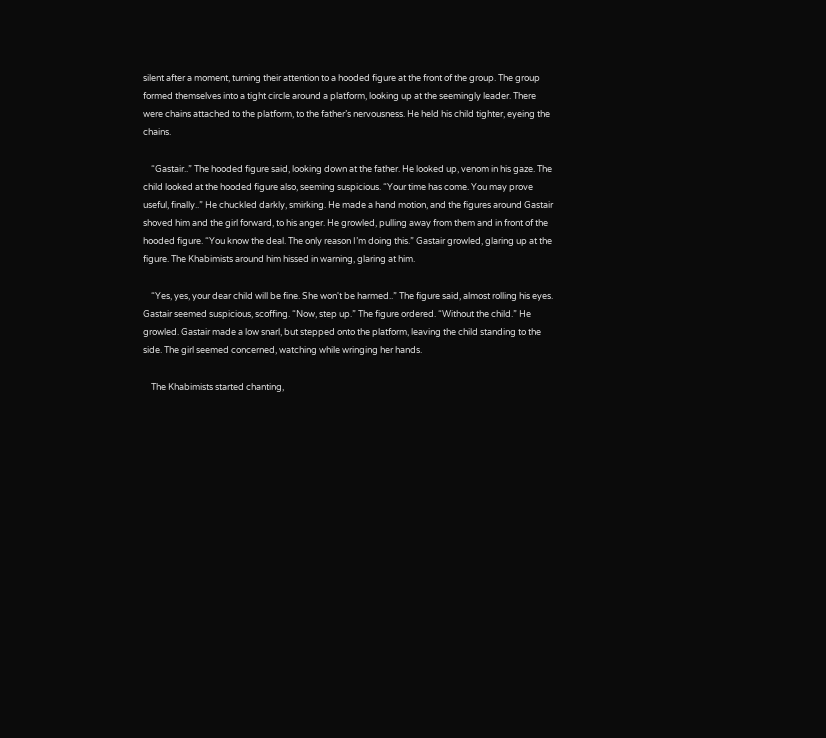silent after a moment, turning their attention to a hooded figure at the front of the group. The group formed themselves into a tight circle around a platform, looking up at the seemingly leader. There were chains attached to the platform, to the father’s nervousness. He held his child tighter, eyeing the chains.

    “Gastair..” The hooded figure said, looking down at the father. He looked up, venom in his gaze. The child looked at the hooded figure also, seeming suspicious. “Your time has come. You may prove useful, finally..” He chuckled darkly, smirking. He made a hand motion, and the figures around Gastair shoved him and the girl forward, to his anger. He growled, pulling away from them and in front of the hooded figure. “You know the deal. The only reason I’m doing this.” Gastair growled, glaring up at the figure. The Khabimists around him hissed in warning, glaring at him.

    “Yes, yes, your dear child will be fine. She won't be harmed..” The figure said, almost rolling his eyes. Gastair seemed suspicious, scoffing. “Now, step up.” The figure ordered. “Without the child.” He growled. Gastair made a low snarl, but stepped onto the platform, leaving the child standing to the side. The girl seemed concerned, watching while wringing her hands.

    The Khabimists started chanting,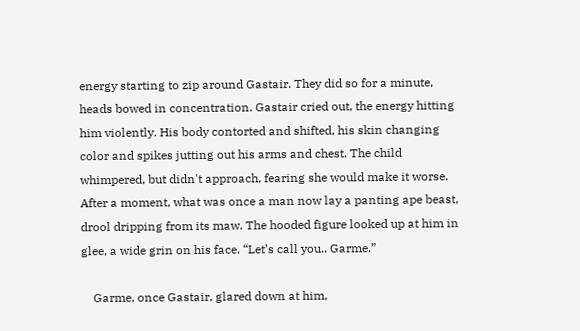energy starting to zip around Gastair. They did so for a minute, heads bowed in concentration. Gastair cried out, the energy hitting him violently. His body contorted and shifted, his skin changing color and spikes jutting out his arms and chest. The child whimpered, but didn't approach, fearing she would make it worse. After a moment, what was once a man now lay a panting ape beast, drool dripping from its maw. The hooded figure looked up at him in glee, a wide grin on his face. “Let’s call you.. Garme.”

    Garme, once Gastair, glared down at him,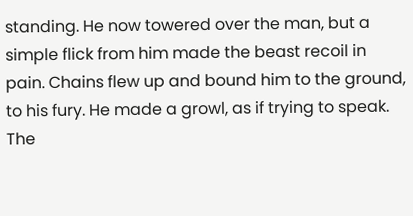standing. He now towered over the man, but a simple flick from him made the beast recoil in pain. Chains flew up and bound him to the ground, to his fury. He made a growl, as if trying to speak. The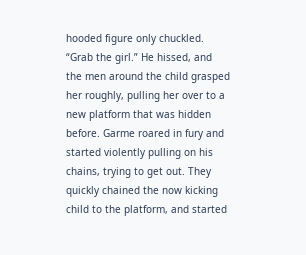hooded figure only chuckled. “Grab the girl.” He hissed, and the men around the child grasped her roughly, pulling her over to a new platform that was hidden before. Garme roared in fury and started violently pulling on his chains, trying to get out. They quickly chained the now kicking child to the platform, and started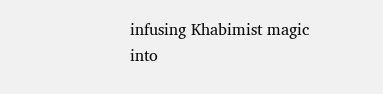infusing Khabimist magic into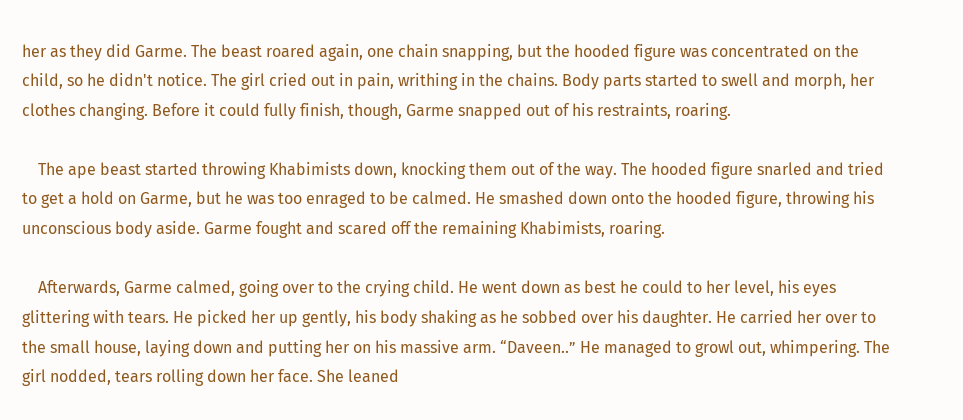her as they did Garme. The beast roared again, one chain snapping, but the hooded figure was concentrated on the child, so he didn't notice. The girl cried out in pain, writhing in the chains. Body parts started to swell and morph, her clothes changing. Before it could fully finish, though, Garme snapped out of his restraints, roaring.

    The ape beast started throwing Khabimists down, knocking them out of the way. The hooded figure snarled and tried to get a hold on Garme, but he was too enraged to be calmed. He smashed down onto the hooded figure, throwing his unconscious body aside. Garme fought and scared off the remaining Khabimists, roaring.

    Afterwards, Garme calmed, going over to the crying child. He went down as best he could to her level, his eyes glittering with tears. He picked her up gently, his body shaking as he sobbed over his daughter. He carried her over to the small house, laying down and putting her on his massive arm. “Daveen..” He managed to growl out, whimpering. The girl nodded, tears rolling down her face. She leaned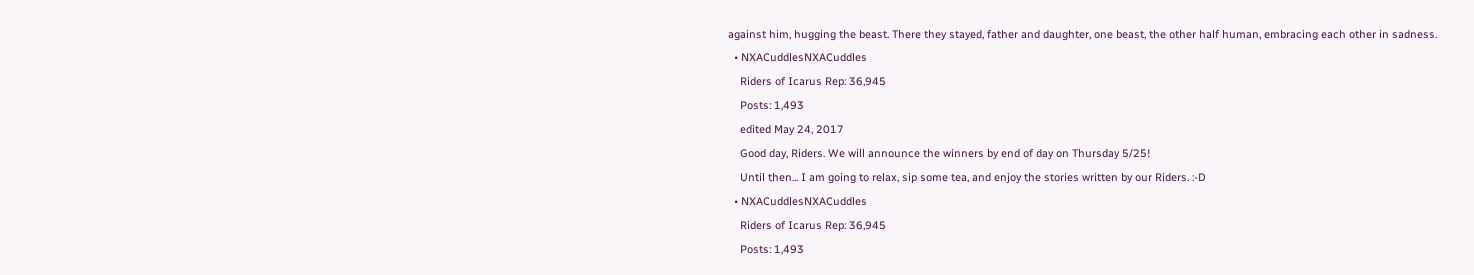against him, hugging the beast. There they stayed, father and daughter, one beast, the other half human, embracing each other in sadness.
  • NXACuddlesNXACuddles
    Riders of Icarus Rep: 36,945
    Posts: 1,493
    edited May 24, 2017
    Good day, Riders. We will announce the winners by end of day on Thursday 5/25!
    Until then... I am going to relax, sip some tea, and enjoy the stories written by our Riders. :-D
  • NXACuddlesNXACuddles
    Riders of Icarus Rep: 36,945
    Posts: 1,493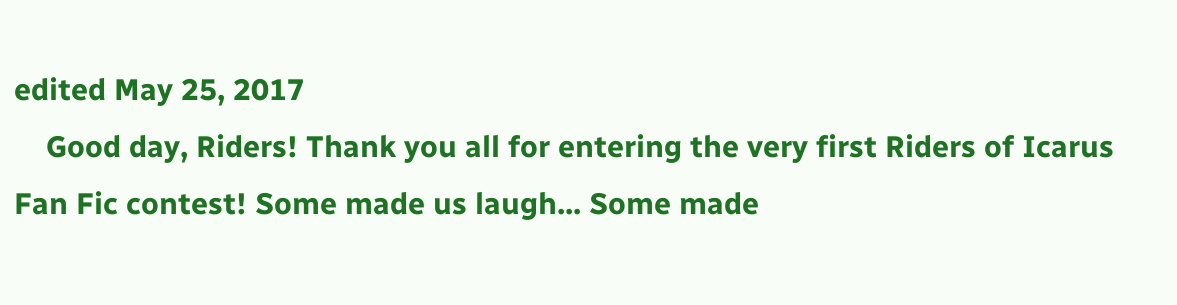edited May 25, 2017
    Good day, Riders! Thank you all for entering the very first Riders of Icarus Fan Fic contest! Some made us laugh... Some made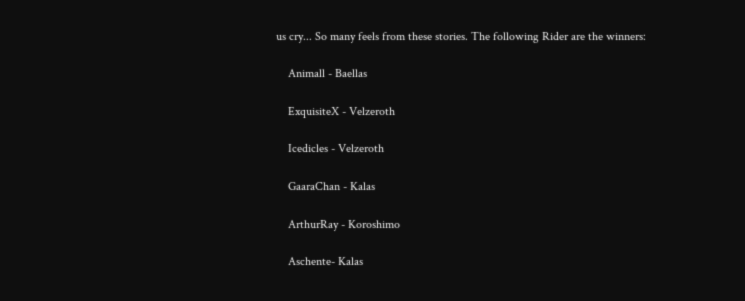us cry... So many feels from these stories. The following Rider are the winners:

    Animall - Baellas

    ExquisiteX - Velzeroth

    Icedicles - Velzeroth

    GaaraChan - Kalas

    ArthurRay - Koroshimo

    Aschente- Kalas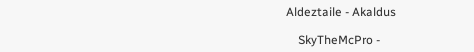Aldeztaile - Akaldus

    SkyTheMcPro -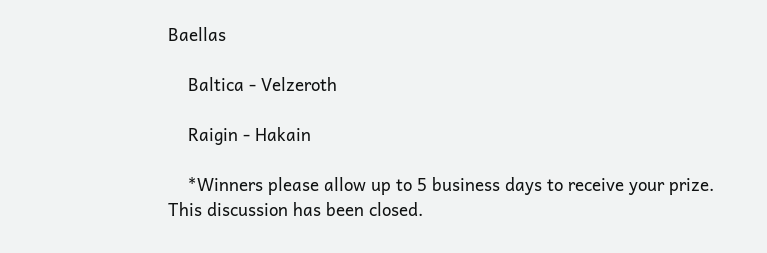Baellas

    Baltica - Velzeroth

    Raigin - Hakain

    *Winners please allow up to 5 business days to receive your prize.
This discussion has been closed.